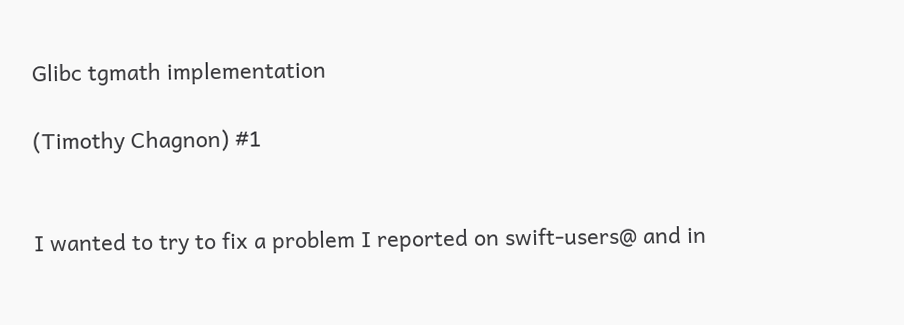Glibc tgmath implementation

(Timothy Chagnon) #1


I wanted to try to fix a problem I reported on swift-users@ and in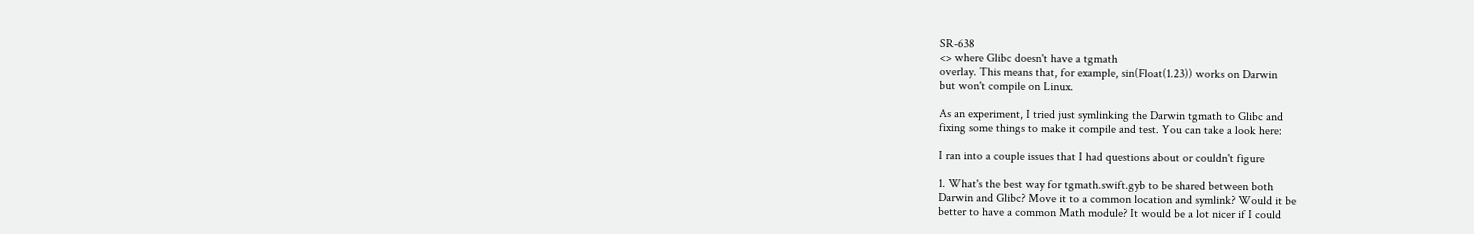SR-638
<> where Glibc doesn't have a tgmath
overlay. This means that, for example, sin(Float(1.23)) works on Darwin
but won't compile on Linux.

As an experiment, I tried just symlinking the Darwin tgmath to Glibc and
fixing some things to make it compile and test. You can take a look here:

I ran into a couple issues that I had questions about or couldn't figure

1. What's the best way for tgmath.swift.gyb to be shared between both
Darwin and Glibc? Move it to a common location and symlink? Would it be
better to have a common Math module? It would be a lot nicer if I could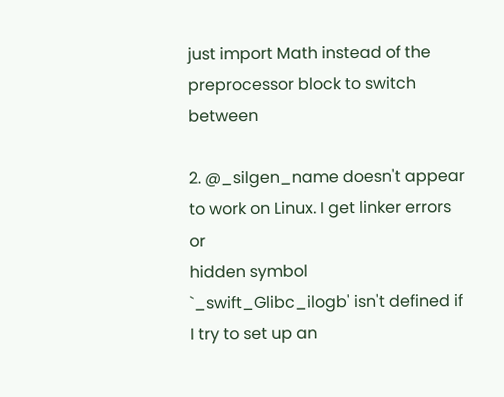just import Math instead of the preprocessor block to switch between

2. @_silgen_name doesn't appear to work on Linux. I get linker errors or
hidden symbol `_swift_Glibc_ilogb' isn't defined if I try to set up an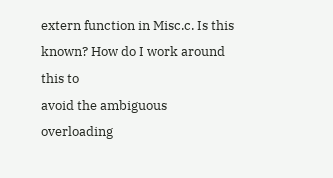extern function in Misc.c. Is this known? How do I work around this to
avoid the ambiguous overloading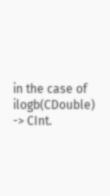in the case of ilogb(CDouble) -> CInt.